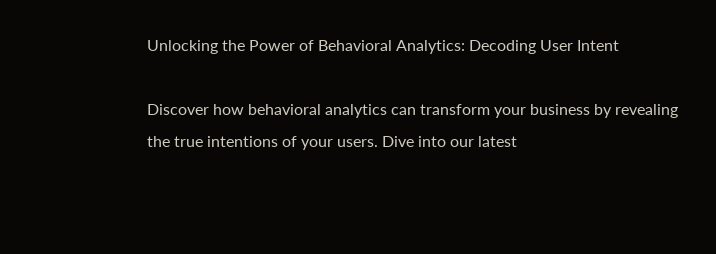Unlocking the Power of Behavioral Analytics: Decoding User Intent

Discover how behavioral analytics can transform your business by revealing the true intentions of your users. Dive into our latest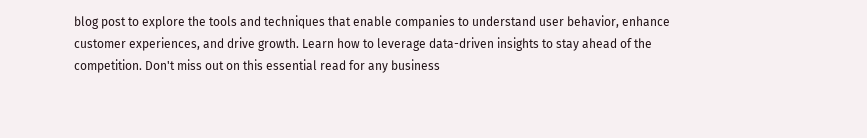blog post to explore the tools and techniques that enable companies to understand user behavior, enhance customer experiences, and drive growth. Learn how to leverage data-driven insights to stay ahead of the competition. Don't miss out on this essential read for any business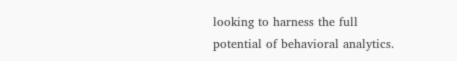looking to harness the full potential of behavioral analytics.